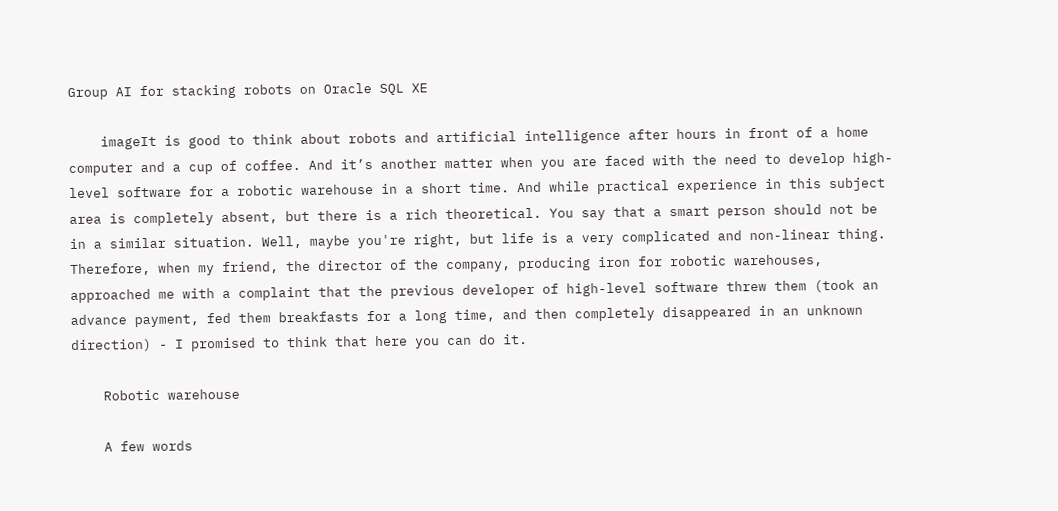Group AI for stacking robots on Oracle SQL XE

    imageIt is good to think about robots and artificial intelligence after hours in front of a home computer and a cup of coffee. And it’s another matter when you are faced with the need to develop high-level software for a robotic warehouse in a short time. And while practical experience in this subject area is completely absent, but there is a rich theoretical. You say that a smart person should not be in a similar situation. Well, maybe you're right, but life is a very complicated and non-linear thing. Therefore, when my friend, the director of the company, producing iron for robotic warehouses, approached me with a complaint that the previous developer of high-level software threw them (took an advance payment, fed them breakfasts for a long time, and then completely disappeared in an unknown direction) - I promised to think that here you can do it.

    Robotic warehouse

    A few words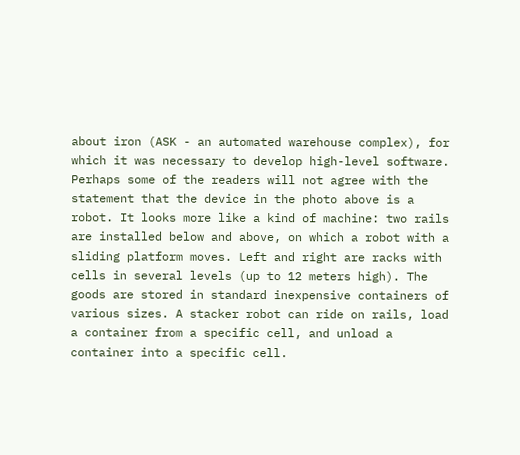about iron (ASK - an automated warehouse complex), for which it was necessary to develop high-level software. Perhaps some of the readers will not agree with the statement that the device in the photo above is a robot. It looks more like a kind of machine: two rails are installed below and above, on which a robot with a sliding platform moves. Left and right are racks with cells in several levels (up to 12 meters high). The goods are stored in standard inexpensive containers of various sizes. A stacker robot can ride on rails, load a container from a specific cell, and unload a container into a specific cell.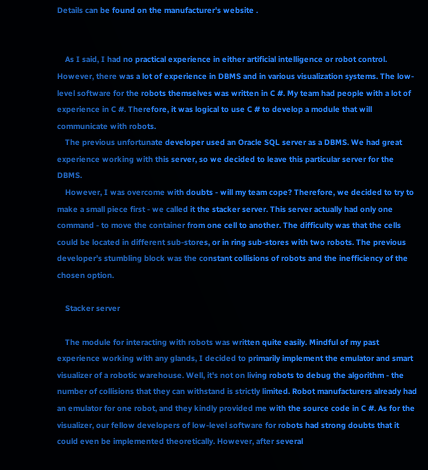Details can be found on the manufacturer's website .


    As I said, I had no practical experience in either artificial intelligence or robot control. However, there was a lot of experience in DBMS and in various visualization systems. The low-level software for the robots themselves was written in C #. My team had people with a lot of experience in C #. Therefore, it was logical to use C # to develop a module that will communicate with robots.
    The previous unfortunate developer used an Oracle SQL server as a DBMS. We had great experience working with this server, so we decided to leave this particular server for the DBMS.
    However, I was overcome with doubts - will my team cope? Therefore, we decided to try to make a small piece first - we called it the stacker server. This server actually had only one command - to move the container from one cell to another. The difficulty was that the cells could be located in different sub-stores, or in ring sub-stores with two robots. The previous developer’s stumbling block was the constant collisions of robots and the inefficiency of the chosen option.

    Stacker server

    The module for interacting with robots was written quite easily. Mindful of my past experience working with any glands, I decided to primarily implement the emulator and smart visualizer of a robotic warehouse. Well, it's not on living robots to debug the algorithm - the number of collisions that they can withstand is strictly limited. Robot manufacturers already had an emulator for one robot, and they kindly provided me with the source code in C #. As for the visualizer, our fellow developers of low-level software for robots had strong doubts that it could even be implemented theoretically. However, after several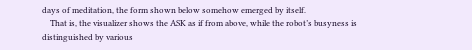days of meditation, the form shown below somehow emerged by itself.
    That is, the visualizer shows the ASK as if from above, while the robot’s busyness is distinguished by various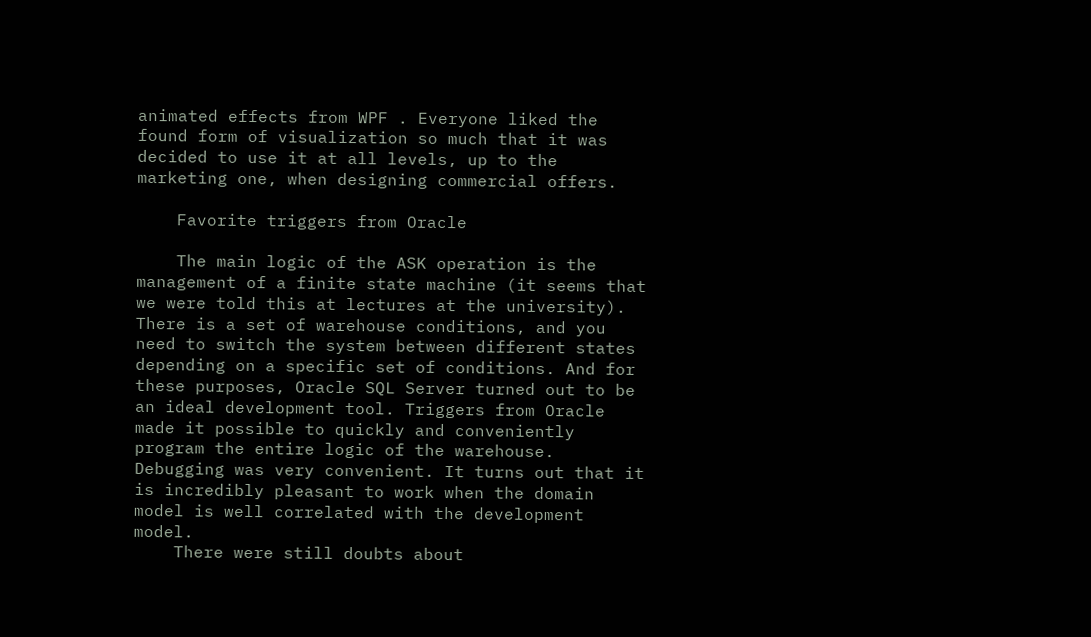animated effects from WPF . Everyone liked the found form of visualization so much that it was decided to use it at all levels, up to the marketing one, when designing commercial offers.

    Favorite triggers from Oracle

    The main logic of the ASK operation is the management of a finite state machine (it seems that we were told this at lectures at the university). There is a set of warehouse conditions, and you need to switch the system between different states depending on a specific set of conditions. And for these purposes, Oracle SQL Server turned out to be an ideal development tool. Triggers from Oracle made it possible to quickly and conveniently program the entire logic of the warehouse. Debugging was very convenient. It turns out that it is incredibly pleasant to work when the domain model is well correlated with the development model.
    There were still doubts about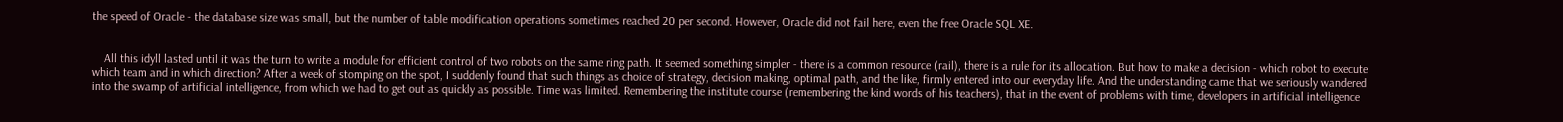the speed of Oracle - the database size was small, but the number of table modification operations sometimes reached 20 per second. However, Oracle did not fail here, even the free Oracle SQL XE.


    All this idyll lasted until it was the turn to write a module for efficient control of two robots on the same ring path. It seemed something simpler - there is a common resource (rail), there is a rule for its allocation. But how to make a decision - which robot to execute which team and in which direction? After a week of stomping on the spot, I suddenly found that such things as choice of strategy, decision making, optimal path, and the like, firmly entered into our everyday life. And the understanding came that we seriously wandered into the swamp of artificial intelligence, from which we had to get out as quickly as possible. Time was limited. Remembering the institute course (remembering the kind words of his teachers), that in the event of problems with time, developers in artificial intelligence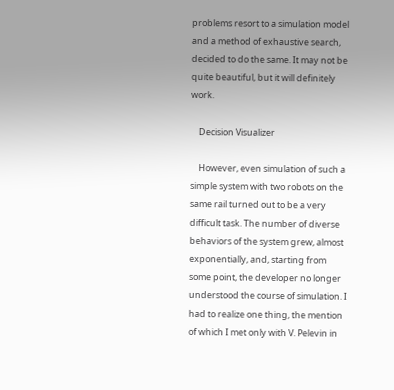problems resort to a simulation model and a method of exhaustive search, decided to do the same. It may not be quite beautiful, but it will definitely work.

    Decision Visualizer

    However, even simulation of such a simple system with two robots on the same rail turned out to be a very difficult task. The number of diverse behaviors of the system grew, almost exponentially, and, starting from some point, the developer no longer understood the course of simulation. I had to realize one thing, the mention of which I met only with V. Pelevin in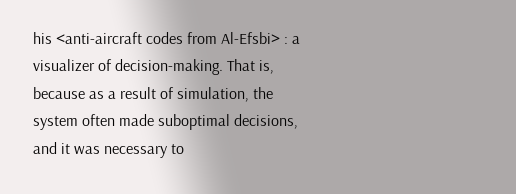his <anti-aircraft codes from Al-Efsbi> : a visualizer of decision-making. That is, because as a result of simulation, the system often made suboptimal decisions, and it was necessary to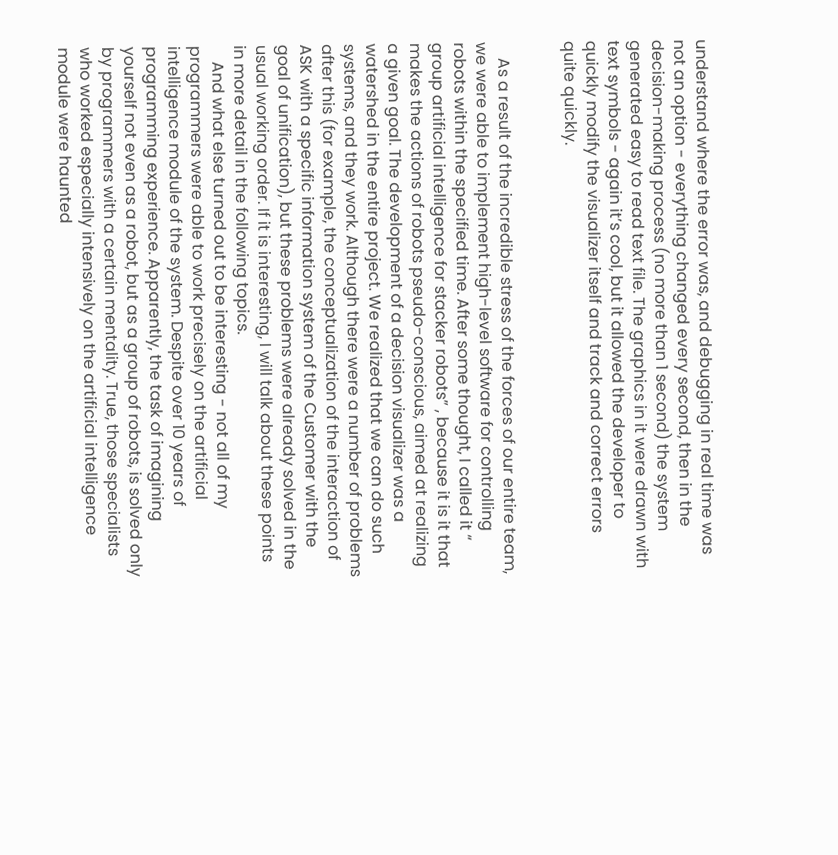understand where the error was, and debugging in real time was not an option - everything changed every second, then in the decision-making process (no more than 1 second) the system generated easy to read text file. The graphics in it were drawn with text symbols - again it’s cool, but it allowed the developer to quickly modify the visualizer itself and track and correct errors quite quickly.


    As a result of the incredible stress of the forces of our entire team, we were able to implement high-level software for controlling robots within the specified time. After some thought, I called it “ group artificial intelligence for stacker robots” , because it is it that makes the actions of robots pseudo-conscious, aimed at realizing a given goal. The development of a decision visualizer was a watershed in the entire project. We realized that we can do such systems, and they work. Although there were a number of problems after this (for example, the conceptualization of the interaction of ASK with a specific information system of the Customer with the goal of unification), but these problems were already solved in the usual working order. If it is interesting, I will talk about these points in more detail in the following topics.
    And what else turned out to be interesting - not all of my programmers were able to work precisely on the artificial intelligence module of the system. Despite over 10 years of programming experience. Apparently, the task of imagining yourself not even as a robot, but as a group of robots, is solved only by programmers with a certain mentality. True, those specialists who worked especially intensively on the artificial intelligence module were haunted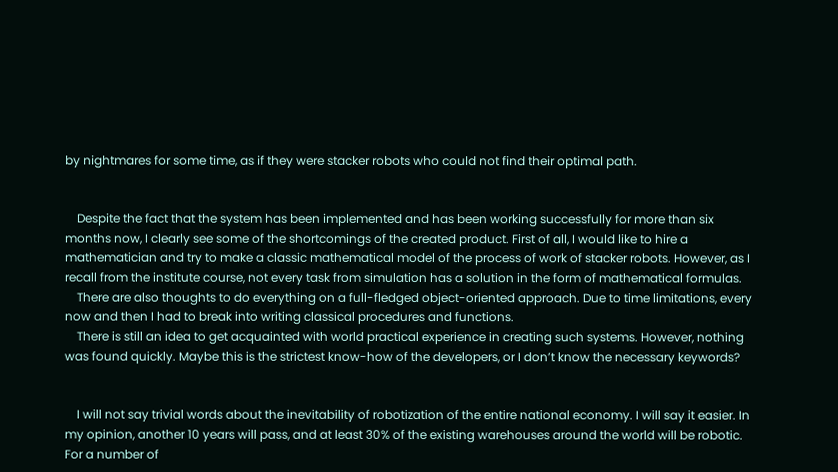by nightmares for some time, as if they were stacker robots who could not find their optimal path.


    Despite the fact that the system has been implemented and has been working successfully for more than six months now, I clearly see some of the shortcomings of the created product. First of all, I would like to hire a mathematician and try to make a classic mathematical model of the process of work of stacker robots. However, as I recall from the institute course, not every task from simulation has a solution in the form of mathematical formulas.
    There are also thoughts to do everything on a full-fledged object-oriented approach. Due to time limitations, every now and then I had to break into writing classical procedures and functions.
    There is still an idea to get acquainted with world practical experience in creating such systems. However, nothing was found quickly. Maybe this is the strictest know-how of the developers, or I don’t know the necessary keywords?


    I will not say trivial words about the inevitability of robotization of the entire national economy. I will say it easier. In my opinion, another 10 years will pass, and at least 30% of the existing warehouses around the world will be robotic. For a number of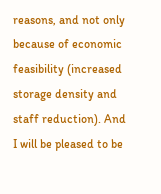reasons, and not only because of economic feasibility (increased storage density and staff reduction). And I will be pleased to be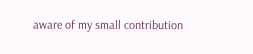aware of my small contribution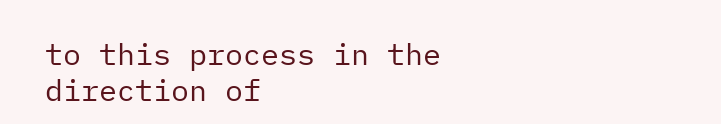to this process in the direction of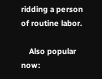ridding a person of routine labor.

    Also popular now: